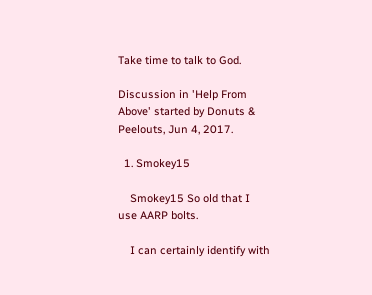Take time to talk to God.

Discussion in 'Help From Above' started by Donuts & Peelouts, Jun 4, 2017.

  1. Smokey15

    Smokey15 So old that I use AARP bolts.

    I can certainly identify with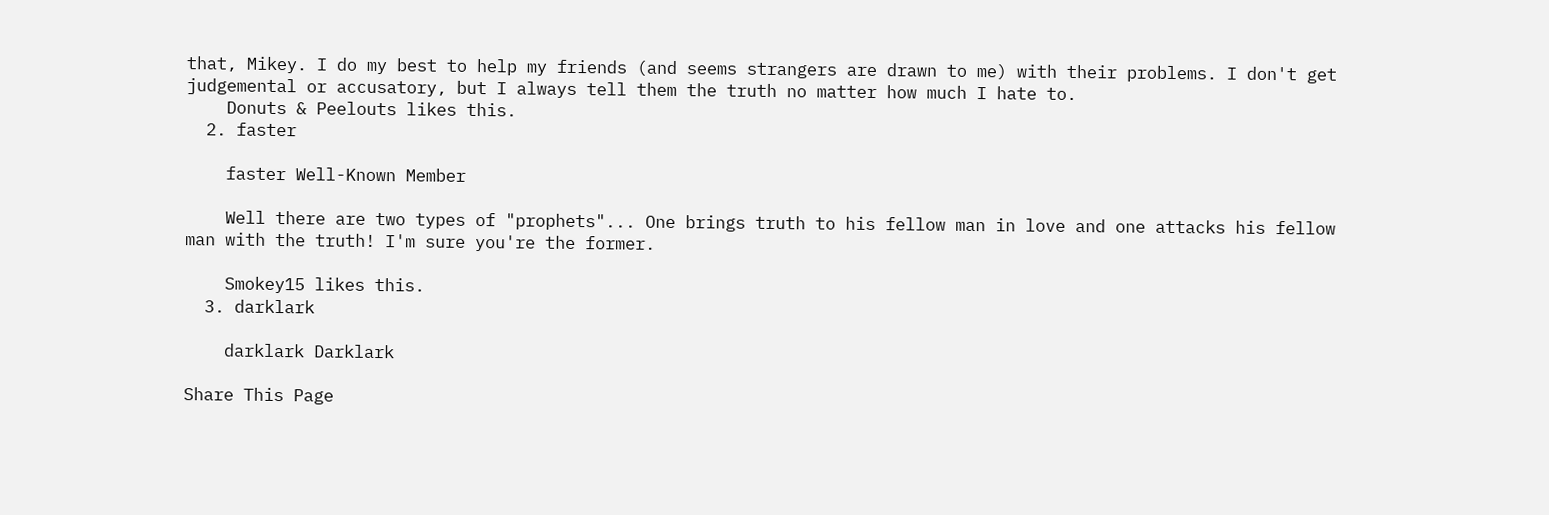that, Mikey. I do my best to help my friends (and seems strangers are drawn to me) with their problems. I don't get judgemental or accusatory, but I always tell them the truth no matter how much I hate to.
    Donuts & Peelouts likes this.
  2. faster

    faster Well-Known Member

    Well there are two types of "prophets"... One brings truth to his fellow man in love and one attacks his fellow man with the truth! I'm sure you're the former.

    Smokey15 likes this.
  3. darklark

    darklark Darklark

Share This Page